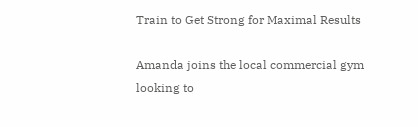Train to Get Strong for Maximal Results

Amanda joins the local commercial gym looking to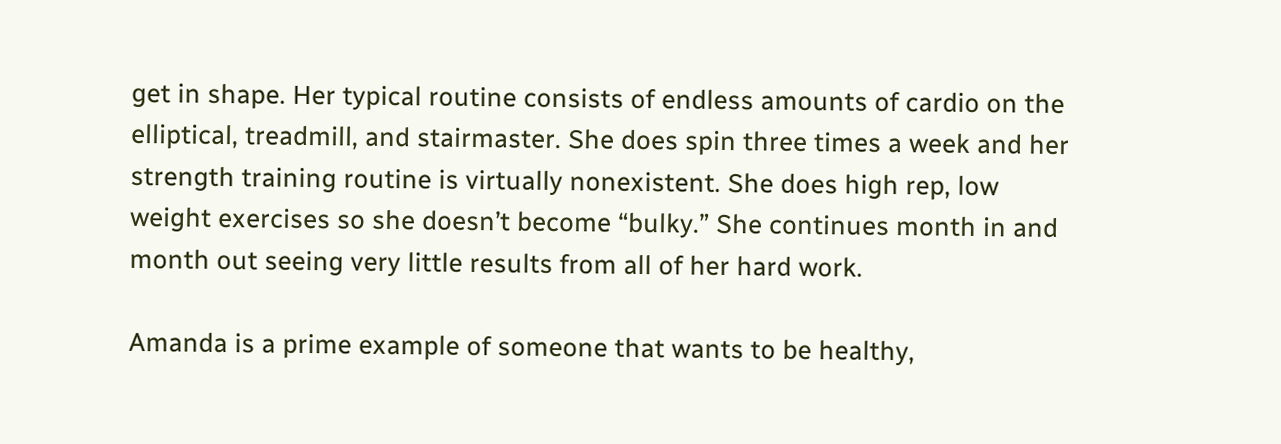get in shape. Her typical routine consists of endless amounts of cardio on the elliptical, treadmill, and stairmaster. She does spin three times a week and her strength training routine is virtually nonexistent. She does high rep, low weight exercises so she doesn’t become “bulky.” She continues month in and month out seeing very little results from all of her hard work.

Amanda is a prime example of someone that wants to be healthy,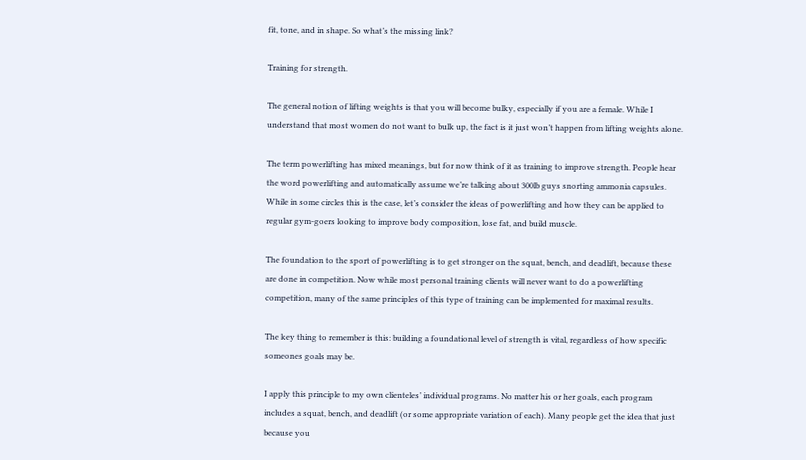fit, tone, and in shape. So what’s the missing link?

Training for strength.

The general notion of lifting weights is that you will become bulky, especially if you are a female. While I understand that most women do not want to bulk up, the fact is it just won’t happen from lifting weights alone.

The term powerlifting has mixed meanings, but for now think of it as training to improve strength. People hear the word powerlifting and automatically assume we’re talking about 300lb guys snorting ammonia capsules. While in some circles this is the case, let’s consider the ideas of powerlifting and how they can be applied to regular gym-goers looking to improve body composition, lose fat, and build muscle.

The foundation to the sport of powerlifting is to get stronger on the squat, bench, and deadlift, because these are done in competition. Now while most personal training clients will never want to do a powerlifting competition, many of the same principles of this type of training can be implemented for maximal results.

The key thing to remember is this: building a foundational level of strength is vital, regardless of how specific someones goals may be.

I apply this principle to my own clienteles’ individual programs. No matter his or her goals, each program  includes a squat, bench, and deadlift (or some appropriate variation of each). Many people get the idea that just because you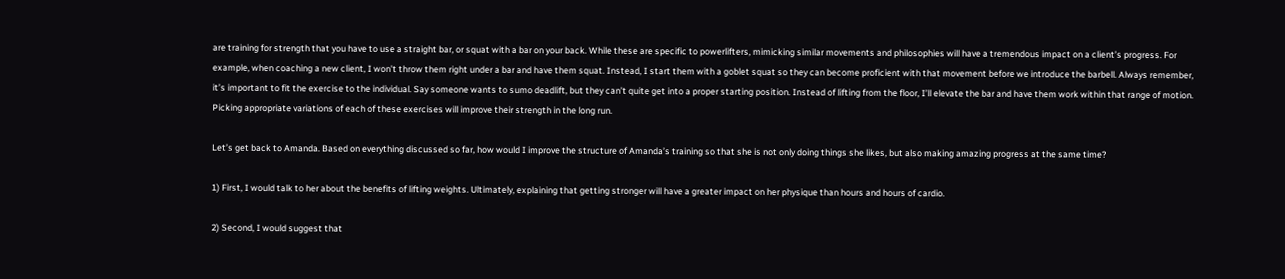are training for strength that you have to use a straight bar, or squat with a bar on your back. While these are specific to powerlifters, mimicking similar movements and philosophies will have a tremendous impact on a client’s progress. For example, when coaching a new client, I won’t throw them right under a bar and have them squat. Instead, I start them with a goblet squat so they can become proficient with that movement before we introduce the barbell. Always remember, it’s important to fit the exercise to the individual. Say someone wants to sumo deadlift, but they can’t quite get into a proper starting position. Instead of lifting from the floor, I’ll elevate the bar and have them work within that range of motion. Picking appropriate variations of each of these exercises will improve their strength in the long run.

Let’s get back to Amanda. Based on everything discussed so far, how would I improve the structure of Amanda’s training so that she is not only doing things she likes, but also making amazing progress at the same time?

1) First, I would talk to her about the benefits of lifting weights. Ultimately, explaining that getting stronger will have a greater impact on her physique than hours and hours of cardio.

2) Second, I would suggest that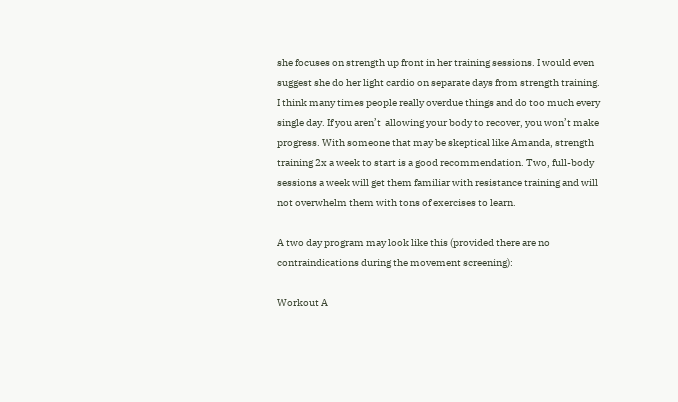she focuses on strength up front in her training sessions. I would even suggest she do her light cardio on separate days from strength training. I think many times people really overdue things and do too much every single day. If you aren’t  allowing your body to recover, you won’t make progress. With someone that may be skeptical like Amanda, strength training 2x a week to start is a good recommendation. Two, full-body sessions a week will get them familiar with resistance training and will not overwhelm them with tons of exercises to learn.

A two day program may look like this (provided there are no contraindications during the movement screening):

Workout A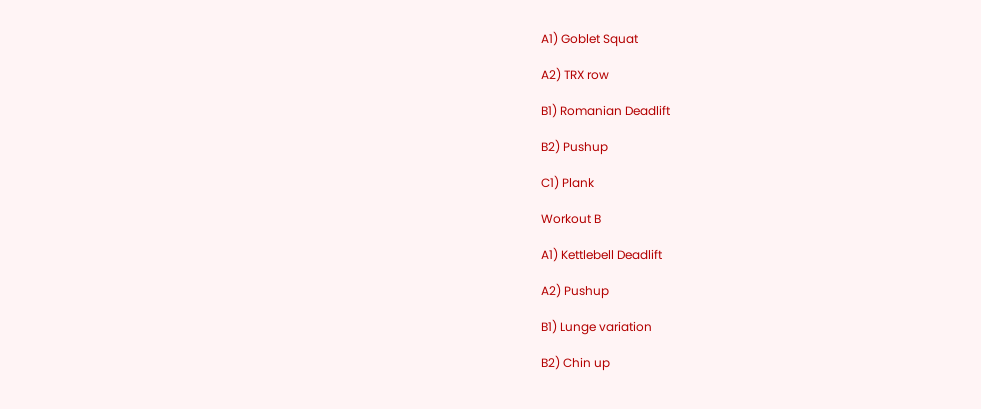A1) Goblet Squat

A2) TRX row

B1) Romanian Deadlift

B2) Pushup

C1) Plank

Workout B

A1) Kettlebell Deadlift

A2) Pushup

B1) Lunge variation

B2) Chin up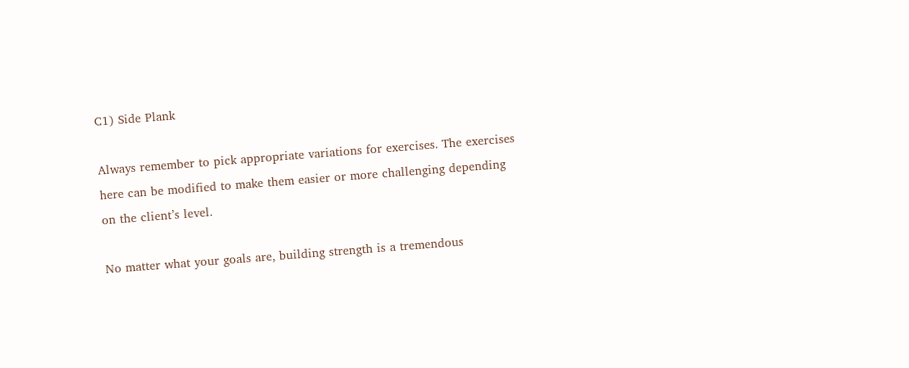C1) Side Plank

Always remember to pick appropriate variations for exercises. The exercises here can be modified to make them easier or more challenging depending on the client’s level.

No matter what your goals are, building strength is a tremendous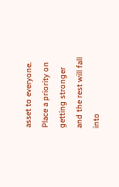asset to everyone. Place a priority on getting stronger and the rest will fall into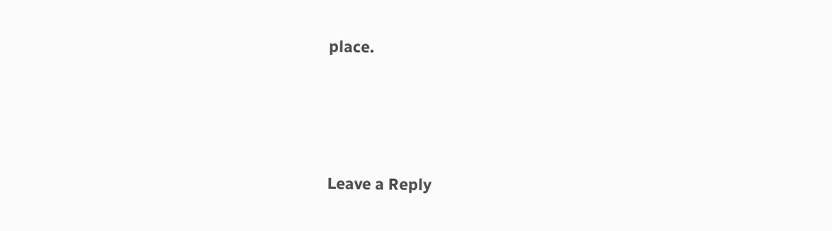place.






Leave a Reply